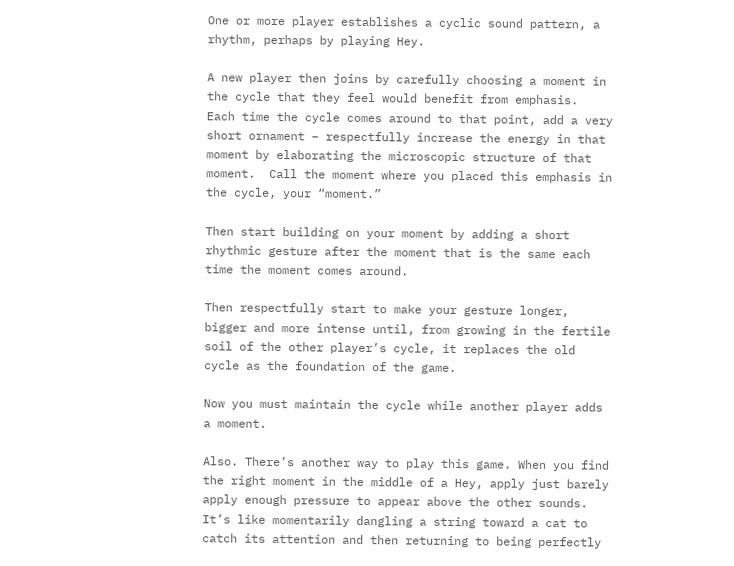One or more player establishes a cyclic sound pattern, a rhythm, perhaps by playing Hey.

A new player then joins by carefully choosing a moment in the cycle that they feel would benefit from emphasis.  Each time the cycle comes around to that point, add a very short ornament – respectfully increase the energy in that moment by elaborating the microscopic structure of that moment.  Call the moment where you placed this emphasis in the cycle, your “moment.”

Then start building on your moment by adding a short rhythmic gesture after the moment that is the same each time the moment comes around.

Then respectfully start to make your gesture longer, bigger and more intense until, from growing in the fertile soil of the other player’s cycle, it replaces the old cycle as the foundation of the game.

Now you must maintain the cycle while another player adds a moment.

Also. There’s another way to play this game. When you find the right moment in the middle of a Hey, apply just barely apply enough pressure to appear above the other sounds.  It’s like momentarily dangling a string toward a cat to catch its attention and then returning to being perfectly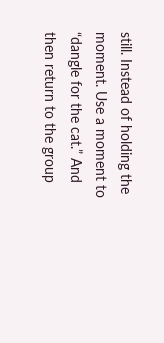still. Instead of holding the moment. Use a moment to “dangle for the cat.” And then return to the group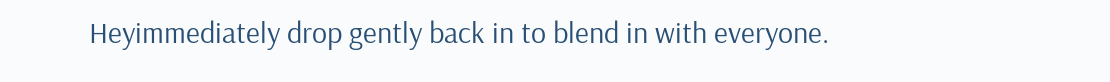Heyimmediately drop gently back in to blend in with everyone.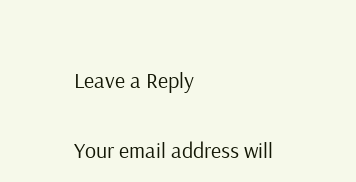Leave a Reply

Your email address will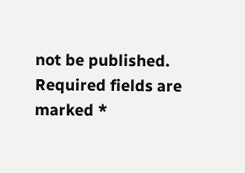not be published. Required fields are marked *